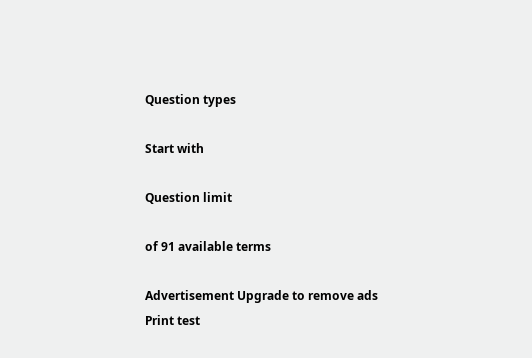Question types

Start with

Question limit

of 91 available terms

Advertisement Upgrade to remove ads
Print test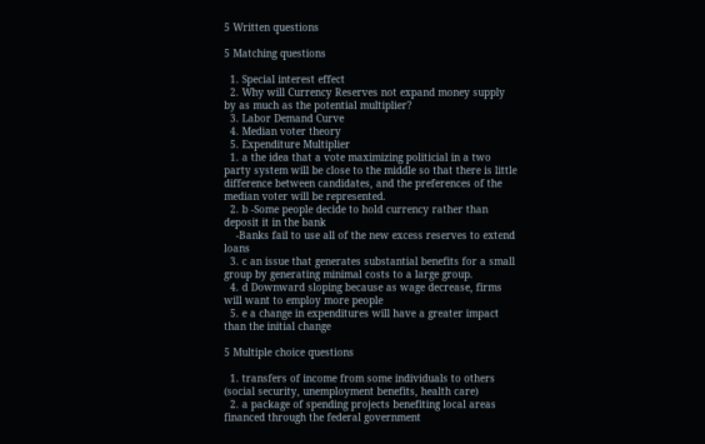5 Written questions

5 Matching questions

  1. Special interest effect
  2. Why will Currency Reserves not expand money supply by as much as the potential multiplier?
  3. Labor Demand Curve
  4. Median voter theory
  5. Expenditure Multiplier
  1. a the idea that a vote maximizing politicial in a two party system will be close to the middle so that there is little difference between candidates, and the preferences of the median voter will be represented.
  2. b -Some people decide to hold currency rather than deposit it in the bank
    -Banks fail to use all of the new excess reserves to extend loans
  3. c an issue that generates substantial benefits for a small group by generating minimal costs to a large group.
  4. d Downward sloping because as wage decrease, firms will want to employ more people
  5. e a change in expenditures will have a greater impact than the initial change

5 Multiple choice questions

  1. transfers of income from some individuals to others (social security, unemployment benefits, health care)
  2. a package of spending projects benefiting local areas financed through the federal government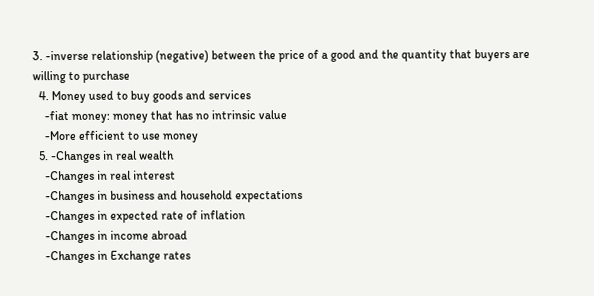3. -inverse relationship (negative) between the price of a good and the quantity that buyers are willing to purchase
  4. Money used to buy goods and services
    -fiat money: money that has no intrinsic value
    -More efficient to use money
  5. -Changes in real wealth
    -Changes in real interest
    -Changes in business and household expectations
    -Changes in expected rate of inflation
    -Changes in income abroad
    -Changes in Exchange rates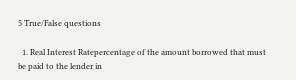5 True/False questions

  1. Real Interest Ratepercentage of the amount borrowed that must be paid to the lender in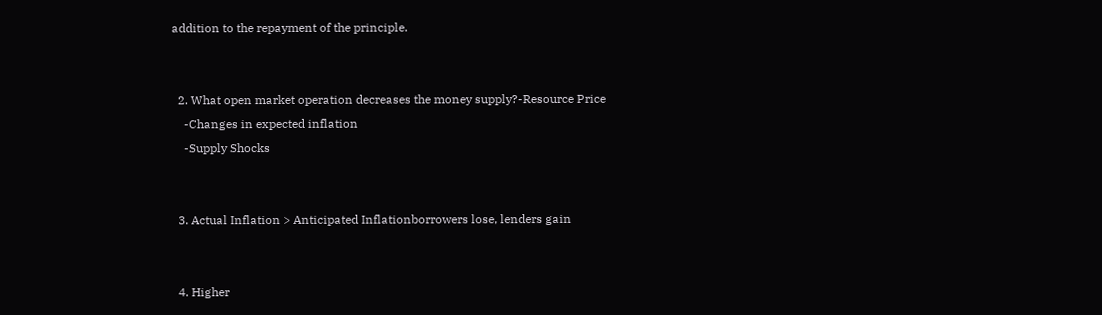addition to the repayment of the principle.


  2. What open market operation decreases the money supply?-Resource Price
    -Changes in expected inflation
    -Supply Shocks


  3. Actual Inflation > Anticipated Inflationborrowers lose, lenders gain


  4. Higher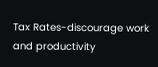Tax Rates-discourage work and productivity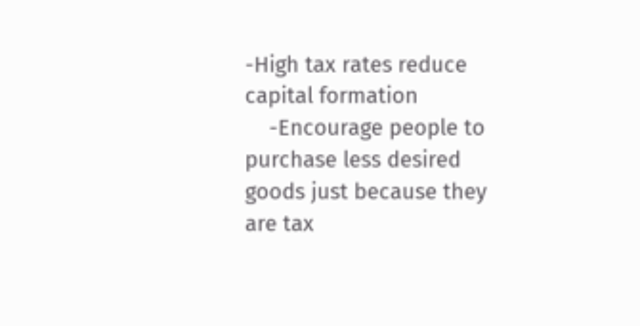-High tax rates reduce capital formation
    -Encourage people to purchase less desired goods just because they are tax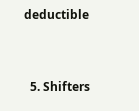deductible


  5. Shifters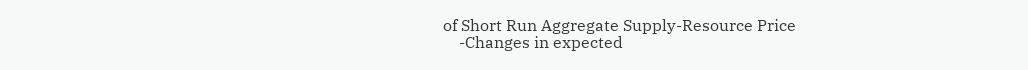of Short Run Aggregate Supply-Resource Price
    -Changes in expected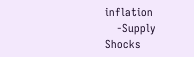inflation
    -Supply Shocks